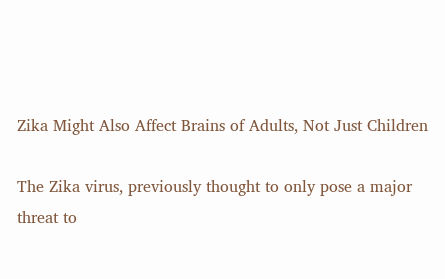Zika Might Also Affect Brains of Adults, Not Just Children

The Zika virus, previously thought to only pose a major threat to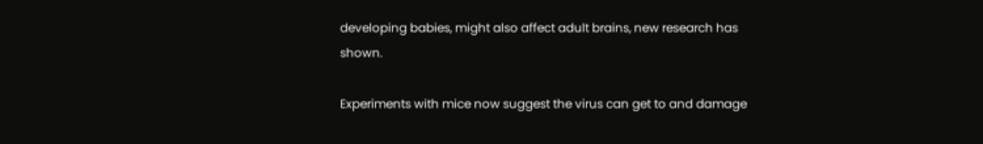developing babies, might also affect adult brains, new research has shown.

Experiments with mice now suggest the virus can get to and damage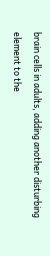brain cells in adults, adding another disturbing element to the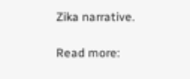Zika narrative.

Read more: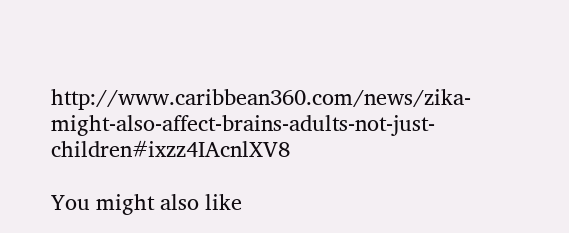http://www.caribbean360.com/news/zika-might-also-affect-brains-adults-not-just-children#ixzz4IAcnlXV8

You might also like